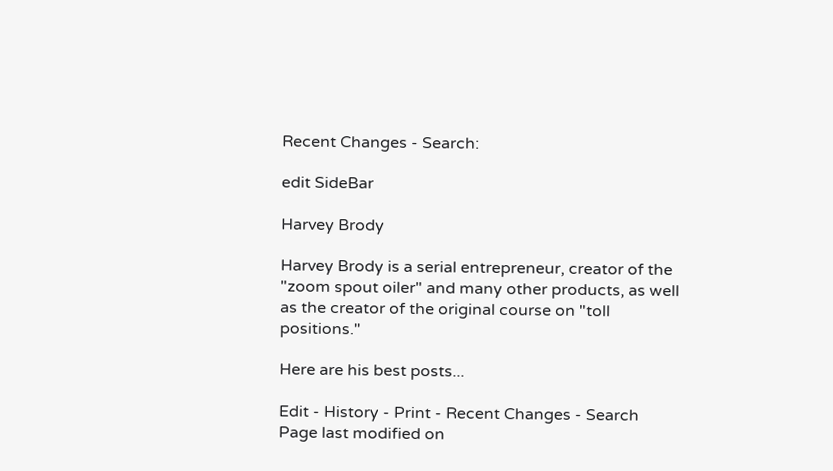Recent Changes - Search:

edit SideBar

Harvey Brody

Harvey Brody is a serial entrepreneur, creator of the "zoom spout oiler" and many other products, as well as the creator of the original course on "toll positions."

Here are his best posts...

Edit - History - Print - Recent Changes - Search
Page last modified on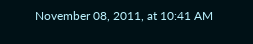November 08, 2011, at 10:41 AM